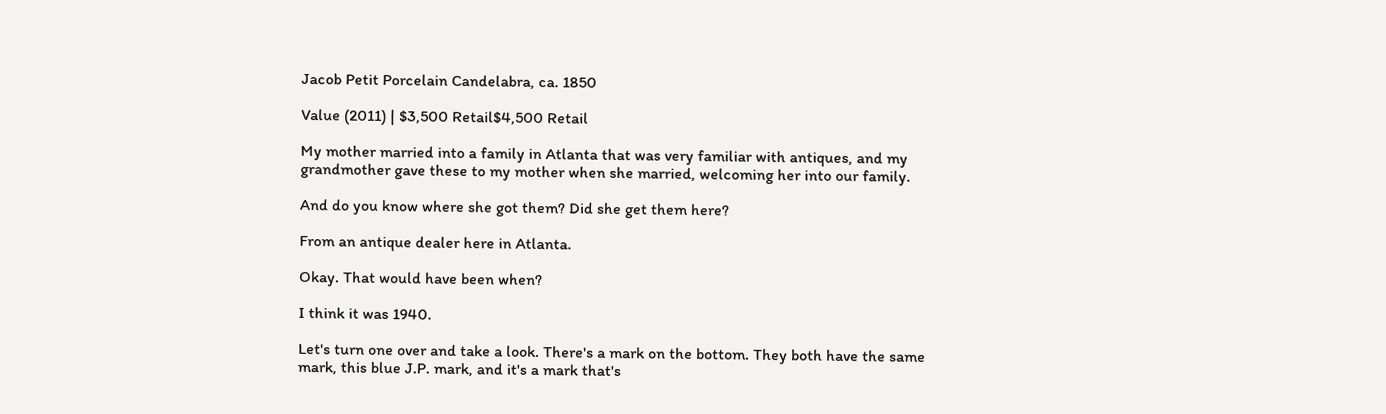Jacob Petit Porcelain Candelabra, ca. 1850

Value (2011) | $3,500 Retail$4,500 Retail

My mother married into a family in Atlanta that was very familiar with antiques, and my grandmother gave these to my mother when she married, welcoming her into our family.

And do you know where she got them? Did she get them here?

From an antique dealer here in Atlanta.

Okay. That would have been when?

I think it was 1940.

Let's turn one over and take a look. There's a mark on the bottom. They both have the same mark, this blue J.P. mark, and it's a mark that's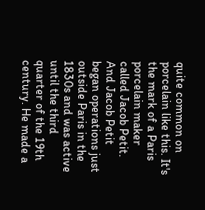quite common on porcelain like this. It's the mark of a Paris porcelain maker called Jacob Petit. And Jacob Petit began operations just outside Paris in the 1830s and was active until the third quarter of the 19th century. He made a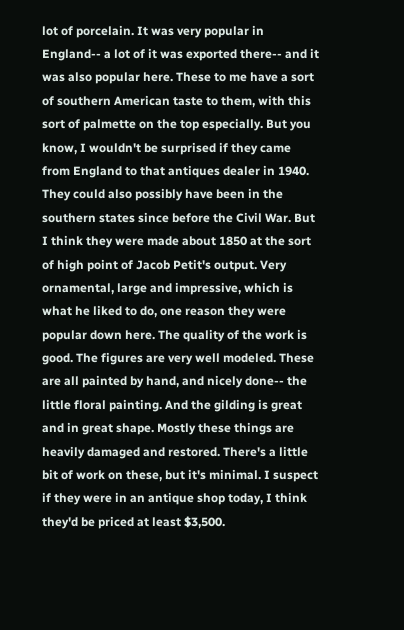lot of porcelain. It was very popular in England-- a lot of it was exported there-- and it was also popular here. These to me have a sort of southern American taste to them, with this sort of palmette on the top especially. But you know, I wouldn't be surprised if they came from England to that antiques dealer in 1940. They could also possibly have been in the southern states since before the Civil War. But I think they were made about 1850 at the sort of high point of Jacob Petit's output. Very ornamental, large and impressive, which is what he liked to do, one reason they were popular down here. The quality of the work is good. The figures are very well modeled. These are all painted by hand, and nicely done-- the little floral painting. And the gilding is great and in great shape. Mostly these things are heavily damaged and restored. There's a little bit of work on these, but it's minimal. I suspect if they were in an antique shop today, I think they'd be priced at least $3,500.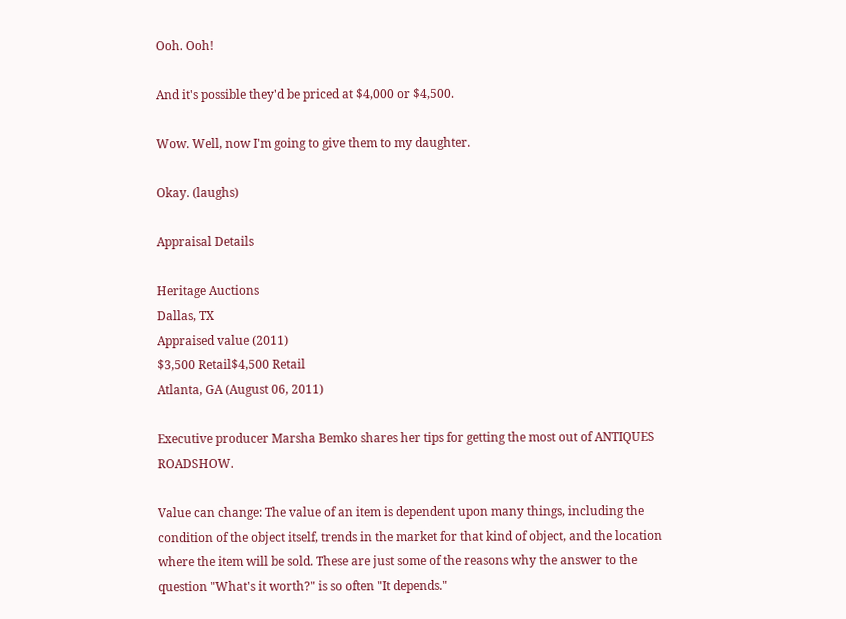Ooh. Ooh!

And it's possible they'd be priced at $4,000 or $4,500.

Wow. Well, now I'm going to give them to my daughter.

Okay. (laughs)

Appraisal Details

Heritage Auctions
Dallas, TX
Appraised value (2011)
$3,500 Retail$4,500 Retail
Atlanta, GA (August 06, 2011)

Executive producer Marsha Bemko shares her tips for getting the most out of ANTIQUES ROADSHOW.

Value can change: The value of an item is dependent upon many things, including the condition of the object itself, trends in the market for that kind of object, and the location where the item will be sold. These are just some of the reasons why the answer to the question "What's it worth?" is so often "It depends."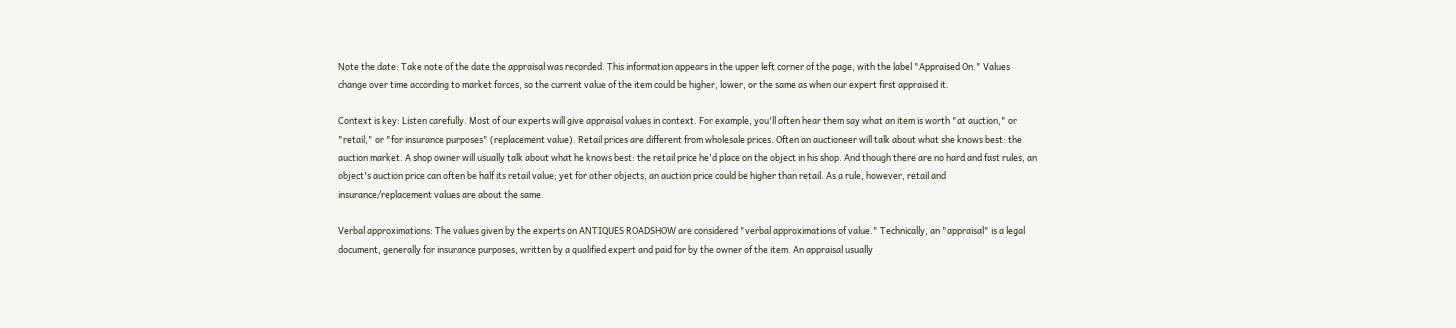Note the date: Take note of the date the appraisal was recorded. This information appears in the upper left corner of the page, with the label "Appraised On." Values change over time according to market forces, so the current value of the item could be higher, lower, or the same as when our expert first appraised it.

Context is key: Listen carefully. Most of our experts will give appraisal values in context. For example, you'll often hear them say what an item is worth "at auction," or "retail," or "for insurance purposes" (replacement value). Retail prices are different from wholesale prices. Often an auctioneer will talk about what she knows best: the auction market. A shop owner will usually talk about what he knows best: the retail price he'd place on the object in his shop. And though there are no hard and fast rules, an object's auction price can often be half its retail value; yet for other objects, an auction price could be higher than retail. As a rule, however, retail and insurance/replacement values are about the same.

Verbal approximations: The values given by the experts on ANTIQUES ROADSHOW are considered "verbal approximations of value." Technically, an "appraisal" is a legal document, generally for insurance purposes, written by a qualified expert and paid for by the owner of the item. An appraisal usually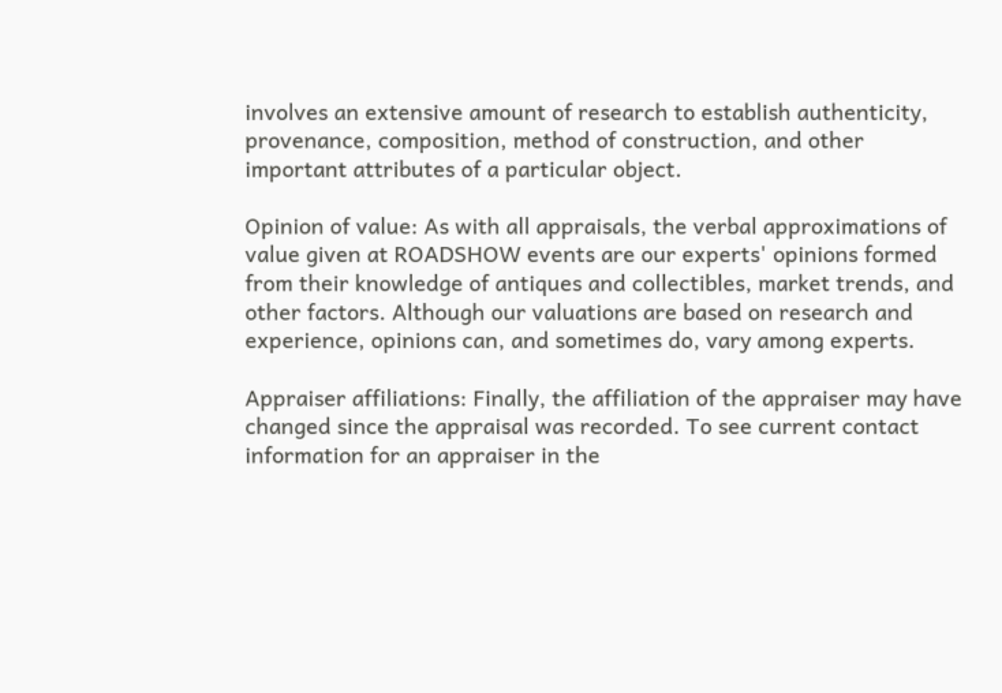involves an extensive amount of research to establish authenticity, provenance, composition, method of construction, and other important attributes of a particular object.

Opinion of value: As with all appraisals, the verbal approximations of value given at ROADSHOW events are our experts' opinions formed from their knowledge of antiques and collectibles, market trends, and other factors. Although our valuations are based on research and experience, opinions can, and sometimes do, vary among experts.

Appraiser affiliations: Finally, the affiliation of the appraiser may have changed since the appraisal was recorded. To see current contact information for an appraiser in the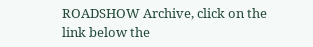ROADSHOW Archive, click on the link below the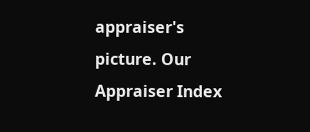appraiser's picture. Our Appraiser Index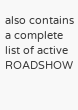also contains a complete list of active ROADSHOW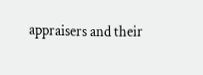appraisers and their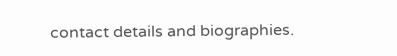contact details and biographies.